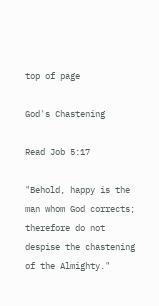top of page

God's Chastening

Read Job 5:17

"Behold, happy is the man whom God corrects; therefore do not despise the chastening of the Almighty."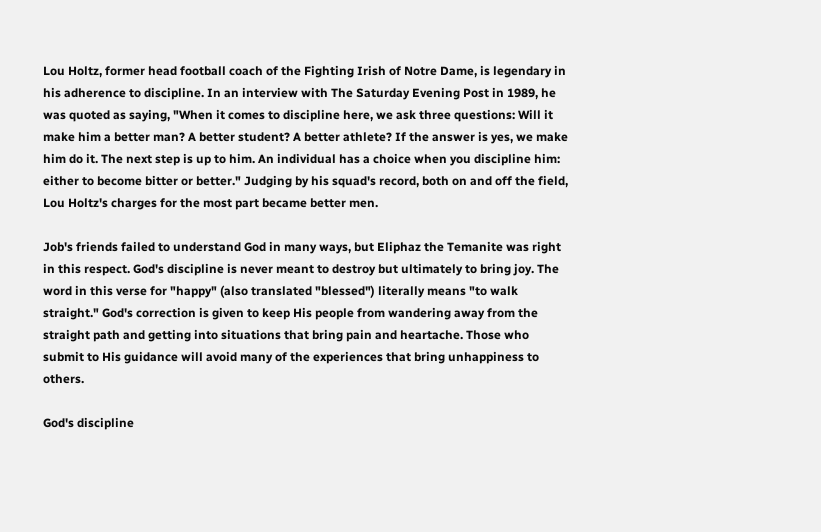Lou Holtz, former head football coach of the Fighting Irish of Notre Dame, is legendary in his adherence to discipline. In an interview with The Saturday Evening Post in 1989, he was quoted as saying, "When it comes to discipline here, we ask three questions: Will it make him a better man? A better student? A better athlete? If the answer is yes, we make him do it. The next step is up to him. An individual has a choice when you discipline him: either to become bitter or better." Judging by his squad's record, both on and off the field, Lou Holtz's charges for the most part became better men.

Job's friends failed to understand God in many ways, but Eliphaz the Temanite was right in this respect. God's discipline is never meant to destroy but ultimately to bring joy. The word in this verse for "happy" (also translated "blessed") literally means "to walk straight." God's correction is given to keep His people from wandering away from the straight path and getting into situations that bring pain and heartache. Those who submit to His guidance will avoid many of the experiences that bring unhappiness to others.

God's discipline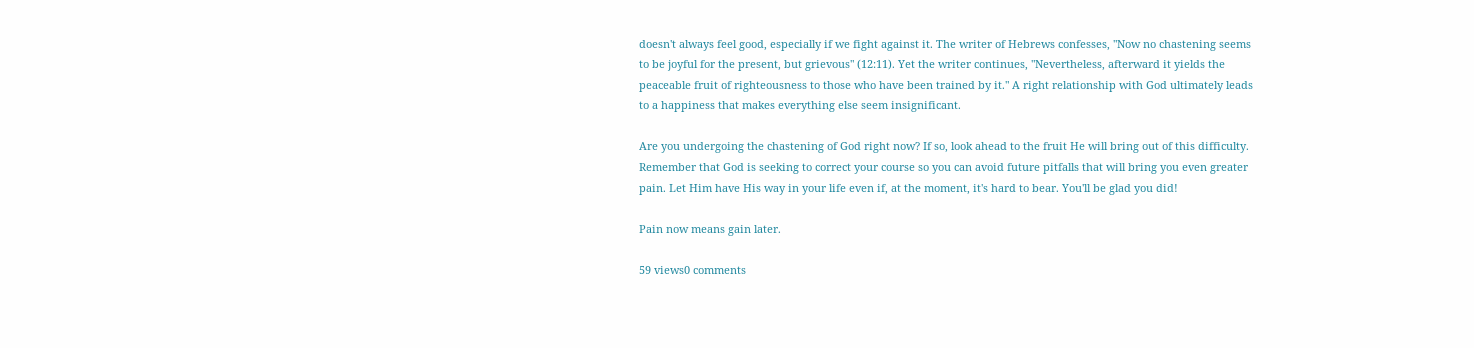doesn't always feel good, especially if we fight against it. The writer of Hebrews confesses, "Now no chastening seems to be joyful for the present, but grievous" (12:11). Yet the writer continues, "Nevertheless, afterward it yields the peaceable fruit of righteousness to those who have been trained by it." A right relationship with God ultimately leads to a happiness that makes everything else seem insignificant.

Are you undergoing the chastening of God right now? If so, look ahead to the fruit He will bring out of this difficulty. Remember that God is seeking to correct your course so you can avoid future pitfalls that will bring you even greater pain. Let Him have His way in your life even if, at the moment, it's hard to bear. You'll be glad you did!

Pain now means gain later.

59 views0 comments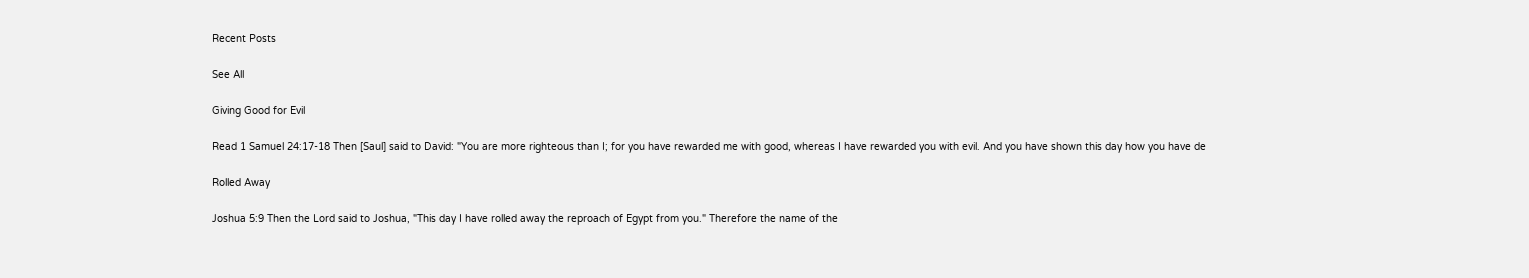Recent Posts

See All

Giving Good for Evil

Read 1 Samuel 24:17-18 Then [Saul] said to David: "You are more righteous than I; for you have rewarded me with good, whereas I have rewarded you with evil. And you have shown this day how you have de

Rolled Away

Joshua 5:9 Then the Lord said to Joshua, "This day I have rolled away the reproach of Egypt from you." Therefore the name of the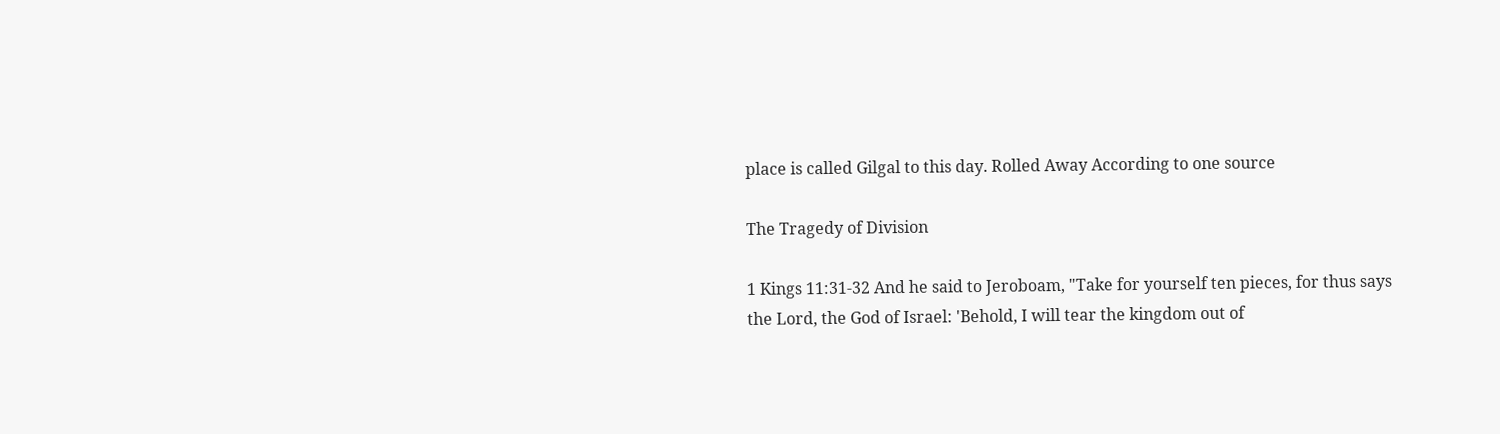place is called Gilgal to this day. Rolled Away According to one source

The Tragedy of Division

1 Kings 11:31-32 And he said to Jeroboam, "Take for yourself ten pieces, for thus says the Lord, the God of Israel: 'Behold, I will tear the kingdom out of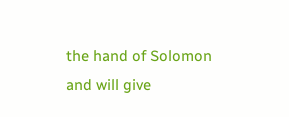the hand of Solomon and will give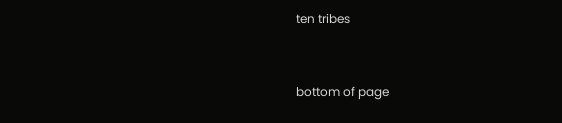ten tribes


bottom of page